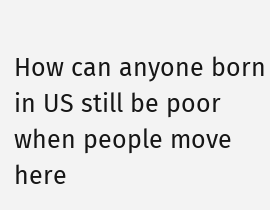How can anyone born in US still be poor when people move here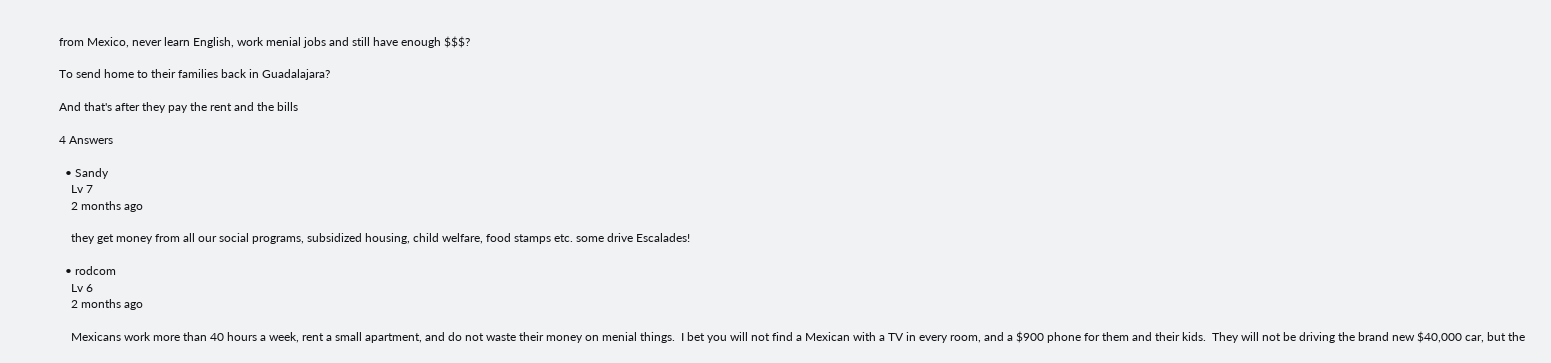from Mexico, never learn English, work menial jobs and still have enough $$$?

To send home to their families back in Guadalajara?

And that's after they pay the rent and the bills

4 Answers

  • Sandy
    Lv 7
    2 months ago

    they get money from all our social programs, subsidized housing, child welfare, food stamps etc. some drive Escalades!

  • rodcom
    Lv 6
    2 months ago

    Mexicans work more than 40 hours a week, rent a small apartment, and do not waste their money on menial things.  I bet you will not find a Mexican with a TV in every room, and a $900 phone for them and their kids.  They will not be driving the brand new $40,000 car, but the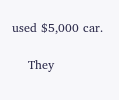used $5,000 car.

    They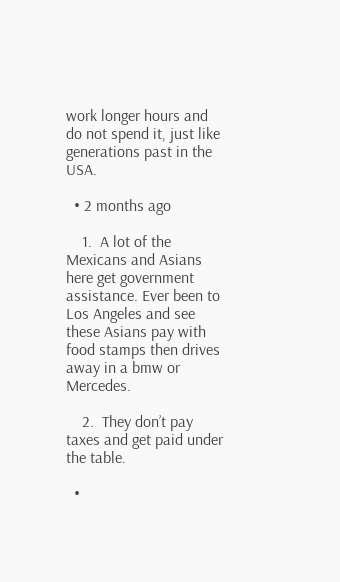work longer hours and do not spend it, just like generations past in the USA.

  • 2 months ago

    1.  A lot of the Mexicans and Asians here get government assistance. Ever been to Los Angeles and see these Asians pay with food stamps then drives away in a bmw or Mercedes.

    2.  They don’t pay taxes and get paid under the table.

  •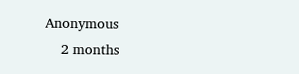Anonymous
    2 months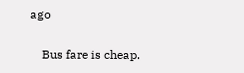ago

    Bus fare is cheap.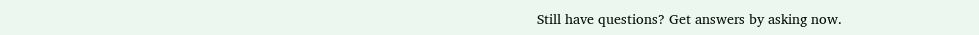Still have questions? Get answers by asking now.